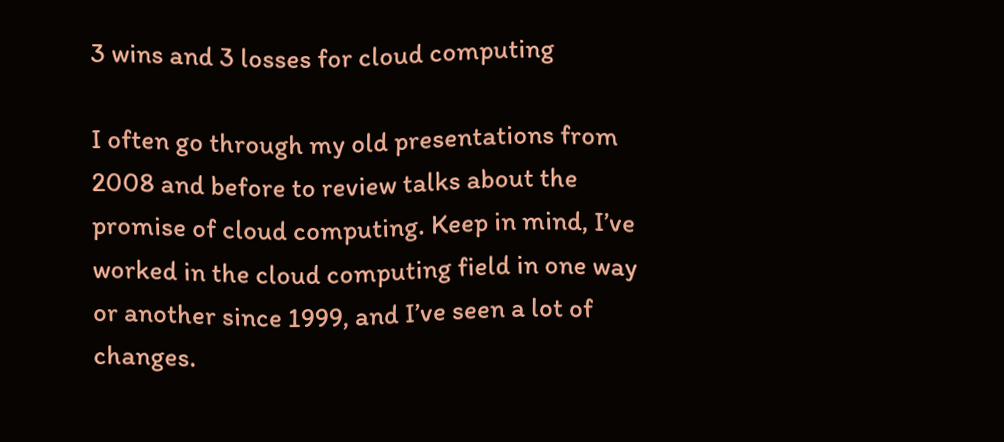3 wins and 3 losses for cloud computing

I often go through my old presentations from 2008 and before to review talks about the promise of cloud computing. Keep in mind, I’ve worked in the cloud computing field in one way or another since 1999, and I’ve seen a lot of changes.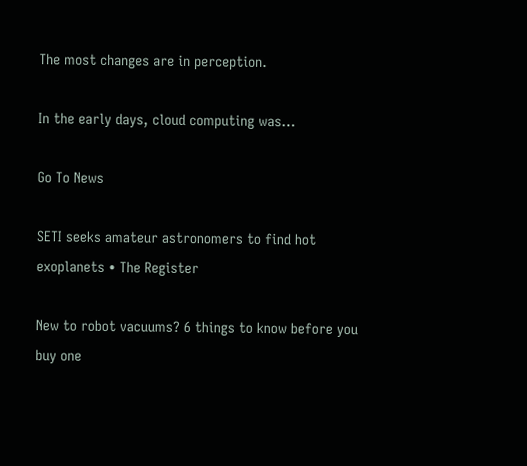The most changes are in perception.

In the early days, cloud computing was…

Go To News

SETI seeks amateur astronomers to find hot exoplanets • The Register

New to robot vacuums? 6 things to know before you buy one